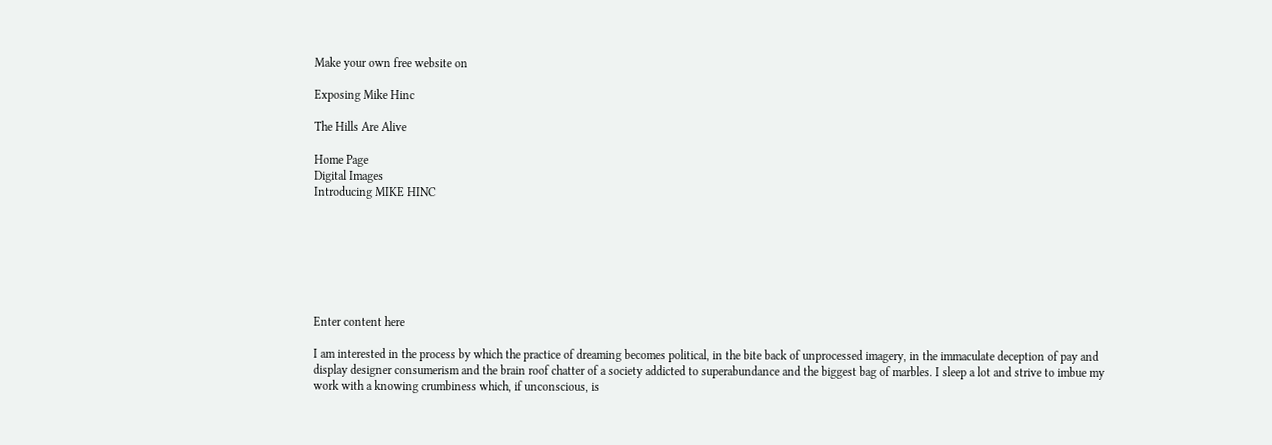Make your own free website on

Exposing Mike Hinc

The Hills Are Alive

Home Page
Digital Images
Introducing MIKE HINC







Enter content here

I am interested in the process by which the practice of dreaming becomes political, in the bite back of unprocessed imagery, in the immaculate deception of pay and display designer consumerism and the brain roof chatter of a society addicted to superabundance and the biggest bag of marbles. I sleep a lot and strive to imbue my work with a knowing crumbiness which, if unconscious, is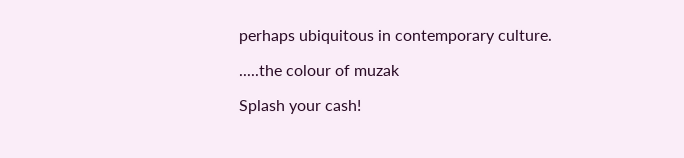perhaps ubiquitous in contemporary culture.

.....the colour of muzak

Splash your cash!